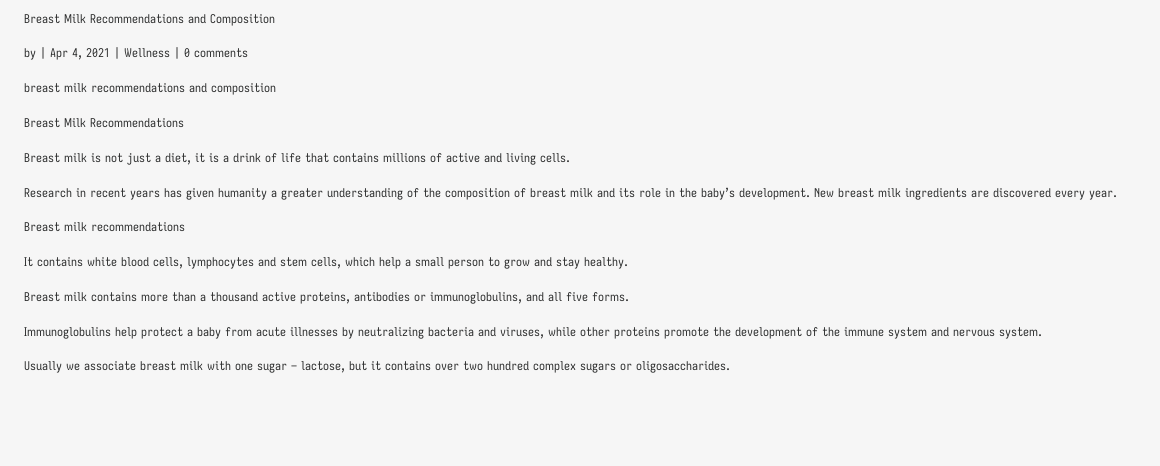Breast Milk Recommendations and Composition

by | Apr 4, 2021 | Wellness | 0 comments

breast milk recommendations and composition

Breast Milk Recommendations

Breast milk is not just a diet, it is a drink of life that contains millions of active and living cells.

Research in recent years has given humanity a greater understanding of the composition of breast milk and its role in the baby’s development. New breast milk ingredients are discovered every year.

Breast milk recommendations

It contains white blood cells, lymphocytes and stem cells, which help a small person to grow and stay healthy.

Breast milk contains more than a thousand active proteins, antibodies or immunoglobulins, and all five forms.

Immunoglobulins help protect a baby from acute illnesses by neutralizing bacteria and viruses, while other proteins promote the development of the immune system and nervous system.

Usually we associate breast milk with one sugar – lactose, but it contains over two hundred complex sugars or oligosaccharides.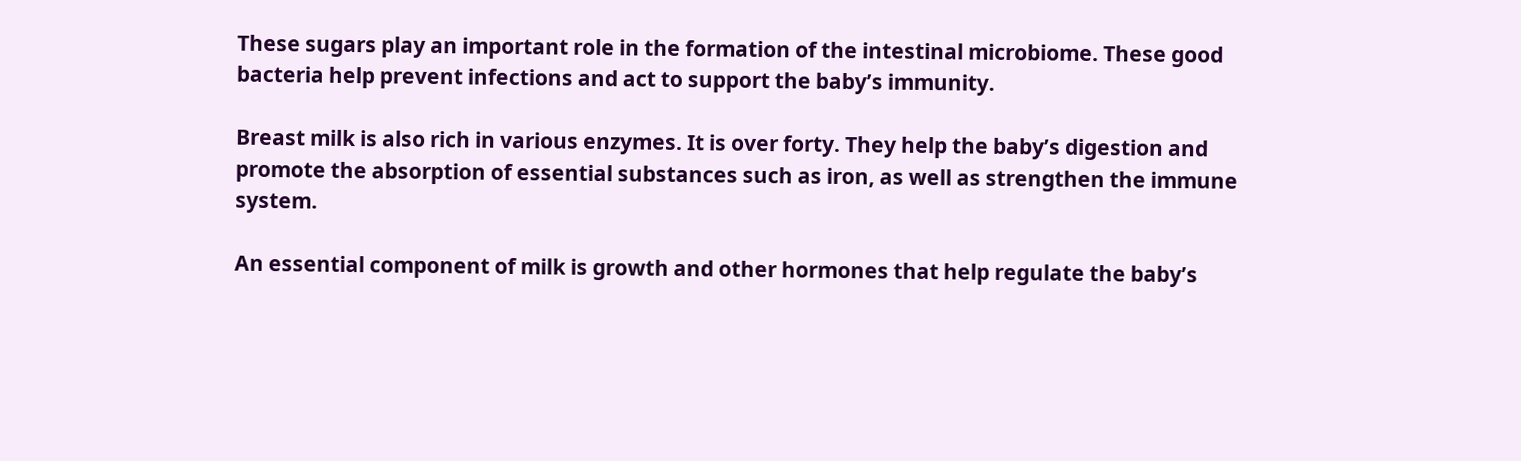These sugars play an important role in the formation of the intestinal microbiome. These good bacteria help prevent infections and act to support the baby’s immunity.

Breast milk is also rich in various enzymes. It is over forty. They help the baby’s digestion and promote the absorption of essential substances such as iron, as well as strengthen the immune system.

An essential component of milk is growth and other hormones that help regulate the baby’s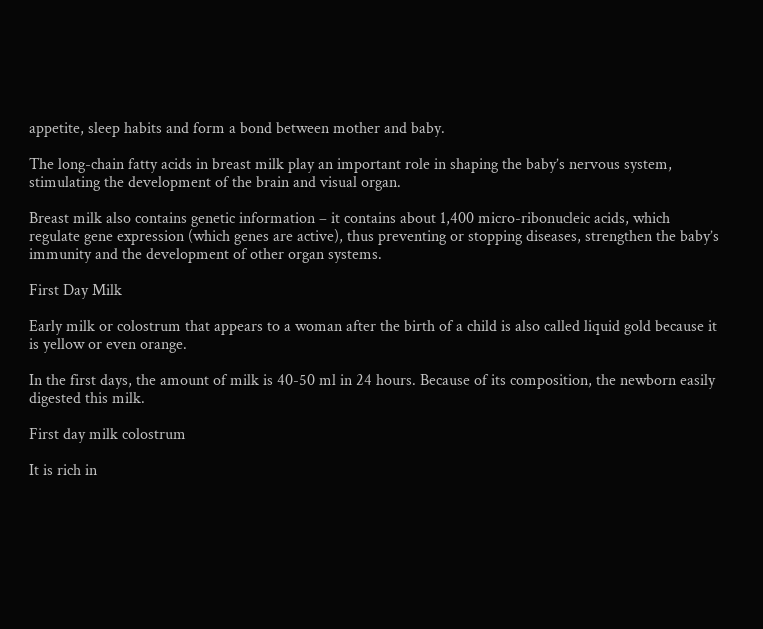appetite, sleep habits and form a bond between mother and baby.

The long-chain fatty acids in breast milk play an important role in shaping the baby’s nervous system, stimulating the development of the brain and visual organ.

Breast milk also contains genetic information – it contains about 1,400 micro-ribonucleic acids, which regulate gene expression (which genes are active), thus preventing or stopping diseases, strengthen the baby’s immunity and the development of other organ systems.

First Day Milk

Early milk or colostrum that appears to a woman after the birth of a child is also called liquid gold because it is yellow or even orange.

In the first days, the amount of milk is 40-50 ml in 24 hours. Because of its composition, the newborn easily digested this milk.

First day milk colostrum

It is rich in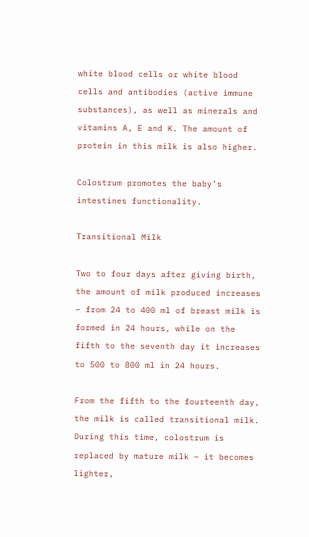white blood cells or white blood cells and antibodies (active immune substances), as well as minerals and vitamins A, E and K. The amount of protein in this milk is also higher.

Colostrum promotes the baby’s intestines functionality.

Transitional Milk

Two to four days after giving birth, the amount of milk produced increases – from 24 to 400 ml of breast milk is formed in 24 hours, while on the fifth to the seventh day it increases to 500 to 800 ml in 24 hours.

From the fifth to the fourteenth day, the milk is called transitional milk. During this time, colostrum is replaced by mature milk – it becomes lighter,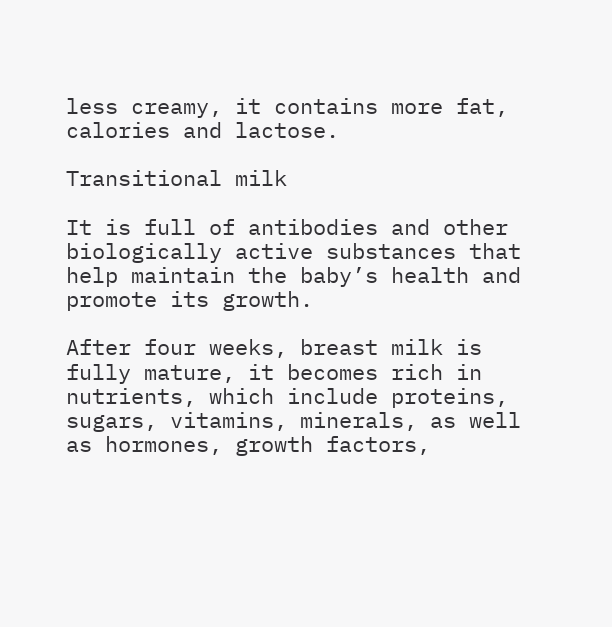less creamy, it contains more fat, calories and lactose.

Transitional milk

It is full of antibodies and other biologically active substances that help maintain the baby’s health and promote its growth.

After four weeks, breast milk is fully mature, it becomes rich in nutrients, which include proteins, sugars, vitamins, minerals, as well as hormones, growth factors,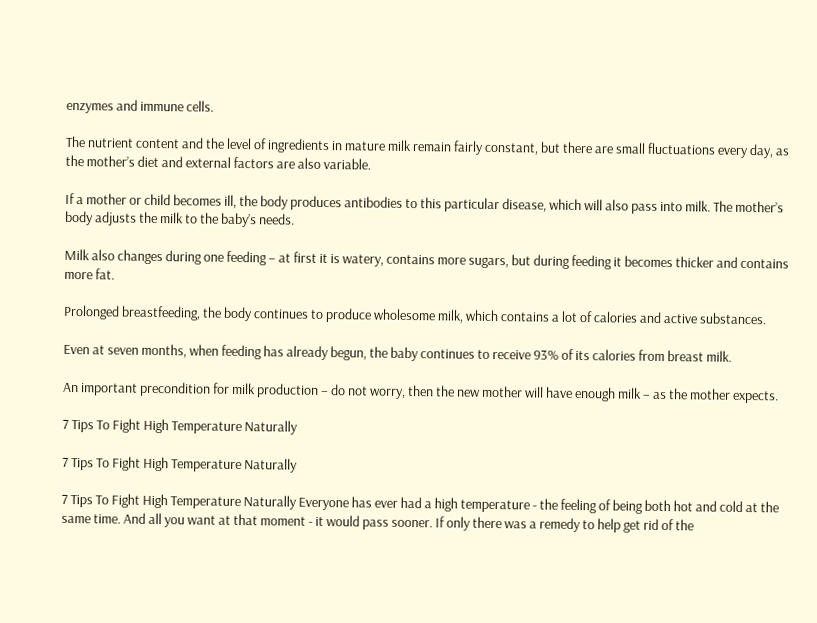enzymes and immune cells.

The nutrient content and the level of ingredients in mature milk remain fairly constant, but there are small fluctuations every day, as the mother’s diet and external factors are also variable.

If a mother or child becomes ill, the body produces antibodies to this particular disease, which will also pass into milk. The mother’s body adjusts the milk to the baby’s needs.

Milk also changes during one feeding – at first it is watery, contains more sugars, but during feeding it becomes thicker and contains more fat.

Prolonged breastfeeding, the body continues to produce wholesome milk, which contains a lot of calories and active substances.

Even at seven months, when feeding has already begun, the baby continues to receive 93% of its calories from breast milk.

An important precondition for milk production – do not worry, then the new mother will have enough milk – as the mother expects.

7 Tips To Fight High Temperature Naturally

7 Tips To Fight High Temperature Naturally

7 Tips To Fight High Temperature Naturally Everyone has ever had a high temperature - the feeling of being both hot and cold at the same time. And all you want at that moment - it would pass sooner. If only there was a remedy to help get rid of the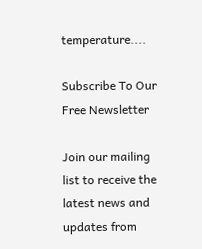temperature....

Subscribe To Our Free Newsletter

Join our mailing list to receive the latest news and updates from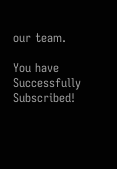our team.

You have Successfully Subscribed!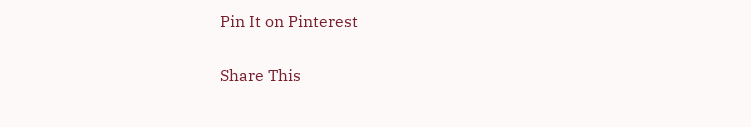Pin It on Pinterest

Share This